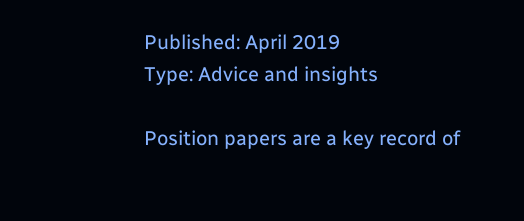Published: April 2019
Type: Advice and insights

Position papers are a key record of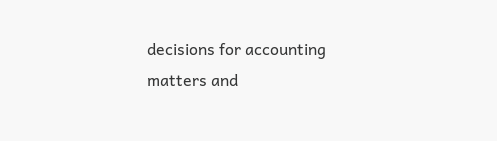decisions for accounting matters and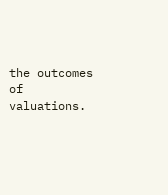the outcomes of valuations.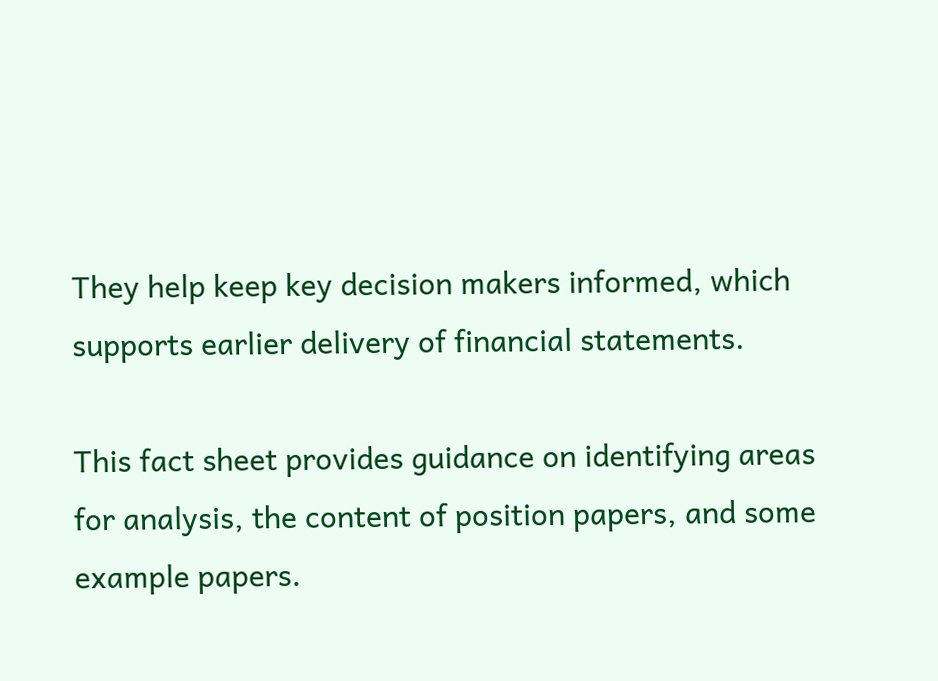They help keep key decision makers informed, which supports earlier delivery of financial statements.

This fact sheet provides guidance on identifying areas for analysis, the content of position papers, and some example papers.